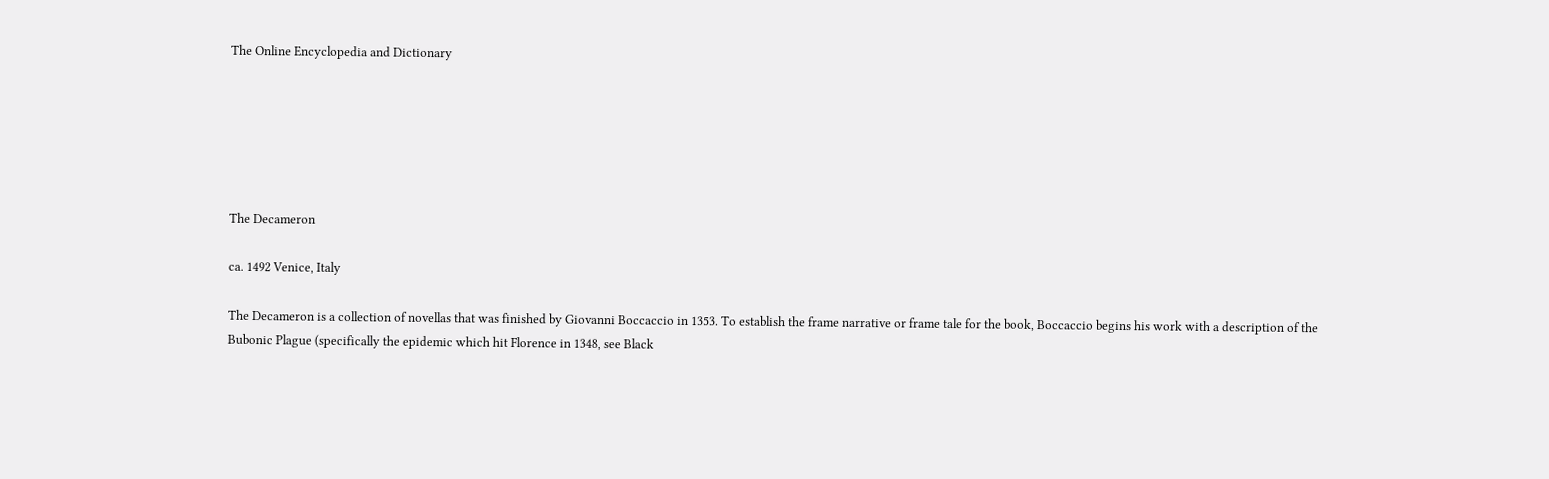The Online Encyclopedia and Dictionary






The Decameron

ca. 1492 Venice, Italy

The Decameron is a collection of novellas that was finished by Giovanni Boccaccio in 1353. To establish the frame narrative or frame tale for the book, Boccaccio begins his work with a description of the Bubonic Plague (specifically the epidemic which hit Florence in 1348, see Black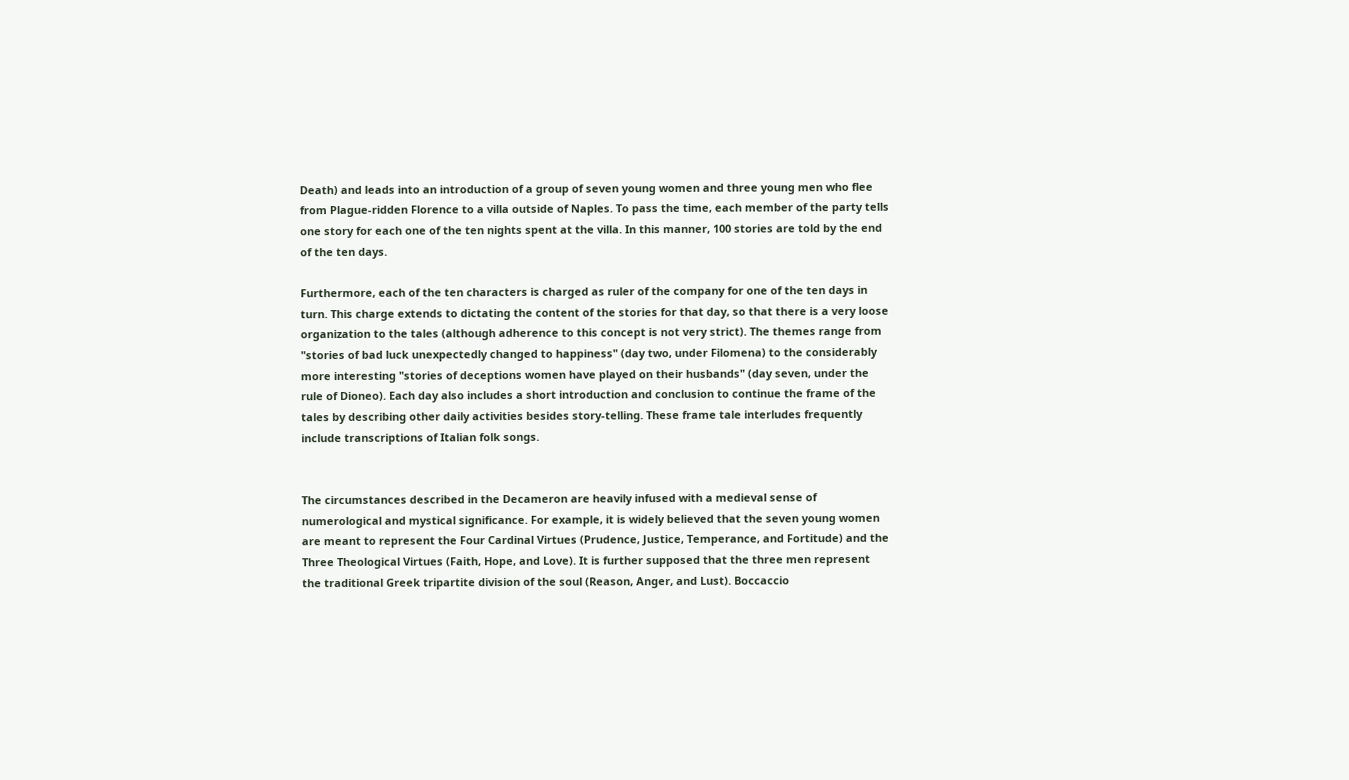Death) and leads into an introduction of a group of seven young women and three young men who flee from Plague-ridden Florence to a villa outside of Naples. To pass the time, each member of the party tells one story for each one of the ten nights spent at the villa. In this manner, 100 stories are told by the end of the ten days.

Furthermore, each of the ten characters is charged as ruler of the company for one of the ten days in turn. This charge extends to dictating the content of the stories for that day, so that there is a very loose organization to the tales (although adherence to this concept is not very strict). The themes range from "stories of bad luck unexpectedly changed to happiness" (day two, under Filomena) to the considerably more interesting "stories of deceptions women have played on their husbands" (day seven, under the rule of Dioneo). Each day also includes a short introduction and conclusion to continue the frame of the tales by describing other daily activities besides story-telling. These frame tale interludes frequently include transcriptions of Italian folk songs.


The circumstances described in the Decameron are heavily infused with a medieval sense of numerological and mystical significance. For example, it is widely believed that the seven young women are meant to represent the Four Cardinal Virtues (Prudence, Justice, Temperance, and Fortitude) and the Three Theological Virtues (Faith, Hope, and Love). It is further supposed that the three men represent the traditional Greek tripartite division of the soul (Reason, Anger, and Lust). Boccaccio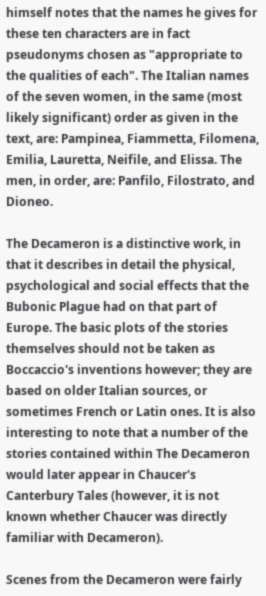himself notes that the names he gives for these ten characters are in fact pseudonyms chosen as "appropriate to the qualities of each". The Italian names of the seven women, in the same (most likely significant) order as given in the text, are: Pampinea, Fiammetta, Filomena, Emilia, Lauretta, Neifile, and Elissa. The men, in order, are: Panfilo, Filostrato, and Dioneo.

The Decameron is a distinctive work, in that it describes in detail the physical, psychological and social effects that the Bubonic Plague had on that part of Europe. The basic plots of the stories themselves should not be taken as Boccaccio's inventions however; they are based on older Italian sources, or sometimes French or Latin ones. It is also interesting to note that a number of the stories contained within The Decameron would later appear in Chaucer's Canterbury Tales (however, it is not known whether Chaucer was directly familiar with Decameron).

Scenes from the Decameron were fairly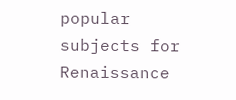popular subjects for Renaissance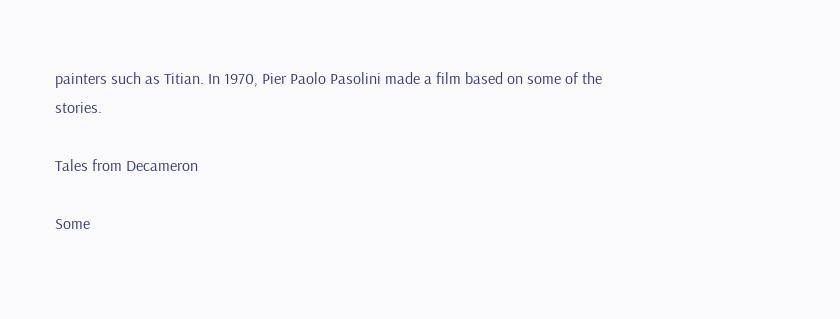painters such as Titian. In 1970, Pier Paolo Pasolini made a film based on some of the stories.

Tales from Decameron

Some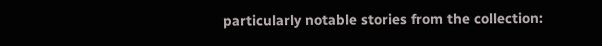particularly notable stories from the collection: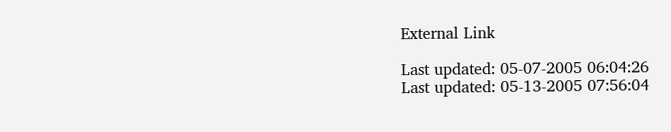External Link

Last updated: 05-07-2005 06:04:26
Last updated: 05-13-2005 07:56:04